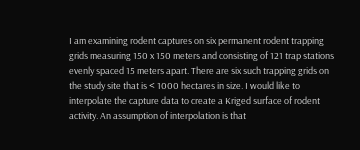I am examining rodent captures on six permanent rodent trapping grids measuring 150 x 150 meters and consisting of 121 trap stations evenly spaced 15 meters apart. There are six such trapping grids on the study site that is < 1000 hectares in size. I would like to interpolate the capture data to create a Kriged surface of rodent activity. An assumption of interpolation is that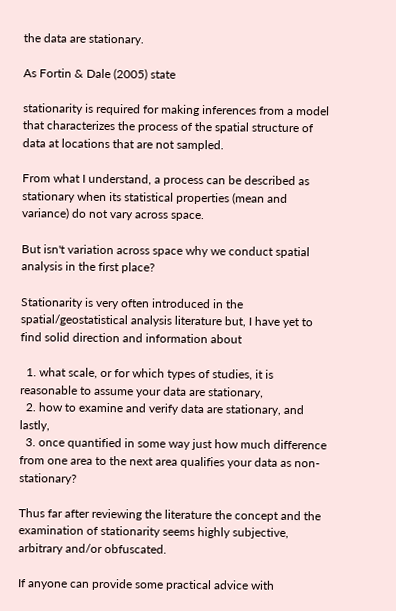the data are stationary.

As Fortin & Dale (2005) state

stationarity is required for making inferences from a model that characterizes the process of the spatial structure of data at locations that are not sampled.

From what I understand, a process can be described as stationary when its statistical properties (mean and variance) do not vary across space.

But isn't variation across space why we conduct spatial analysis in the first place?

Stationarity is very often introduced in the spatial/geostatistical analysis literature but, I have yet to find solid direction and information about

  1. what scale, or for which types of studies, it is reasonable to assume your data are stationary,
  2. how to examine and verify data are stationary, and lastly,
  3. once quantified in some way just how much difference from one area to the next area qualifies your data as non-stationary?

Thus far after reviewing the literature the concept and the examination of stationarity seems highly subjective, arbitrary and/or obfuscated.

If anyone can provide some practical advice with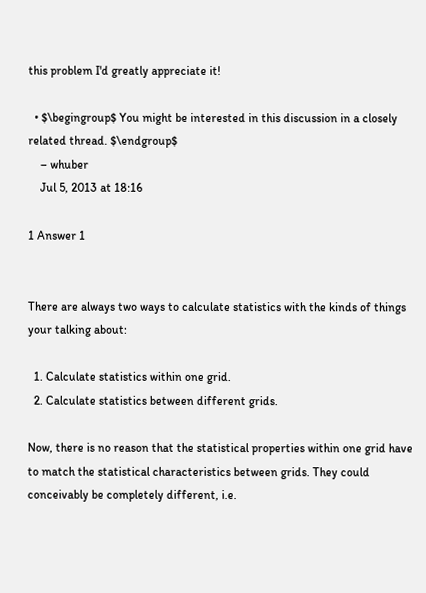this problem I'd greatly appreciate it!

  • $\begingroup$ You might be interested in this discussion in a closely related thread. $\endgroup$
    – whuber
    Jul 5, 2013 at 18:16

1 Answer 1


There are always two ways to calculate statistics with the kinds of things your talking about:

  1. Calculate statistics within one grid.
  2. Calculate statistics between different grids.

Now, there is no reason that the statistical properties within one grid have to match the statistical characteristics between grids. They could conceivably be completely different, i.e.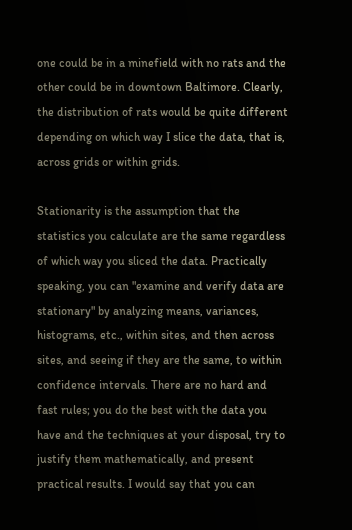one could be in a minefield with no rats and the other could be in downtown Baltimore. Clearly, the distribution of rats would be quite different depending on which way I slice the data, that is, across grids or within grids.

Stationarity is the assumption that the statistics you calculate are the same regardless of which way you sliced the data. Practically speaking, you can "examine and verify data are stationary" by analyzing means, variances, histograms, etc., within sites, and then across sites, and seeing if they are the same, to within confidence intervals. There are no hard and fast rules; you do the best with the data you have and the techniques at your disposal, try to justify them mathematically, and present practical results. I would say that you can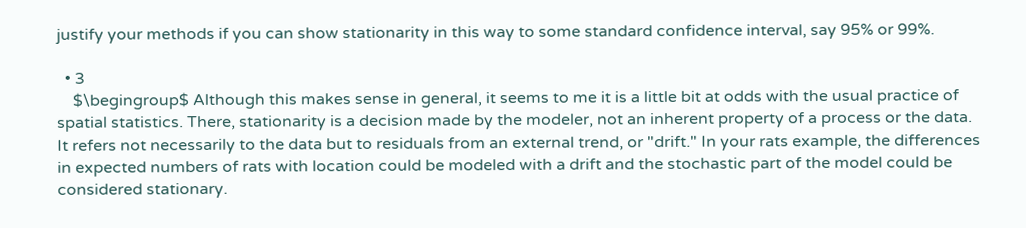justify your methods if you can show stationarity in this way to some standard confidence interval, say 95% or 99%.

  • 3
    $\begingroup$ Although this makes sense in general, it seems to me it is a little bit at odds with the usual practice of spatial statistics. There, stationarity is a decision made by the modeler, not an inherent property of a process or the data. It refers not necessarily to the data but to residuals from an external trend, or "drift." In your rats example, the differences in expected numbers of rats with location could be modeled with a drift and the stochastic part of the model could be considered stationary.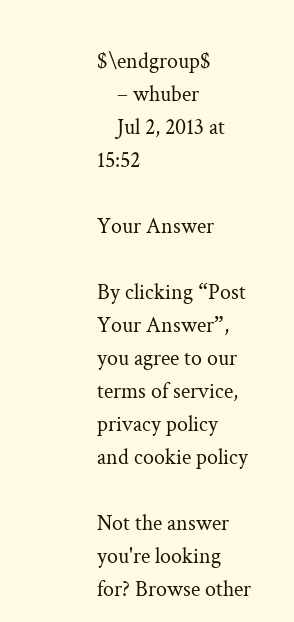$\endgroup$
    – whuber
    Jul 2, 2013 at 15:52

Your Answer

By clicking “Post Your Answer”, you agree to our terms of service, privacy policy and cookie policy

Not the answer you're looking for? Browse other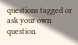questions tagged or ask your own question.